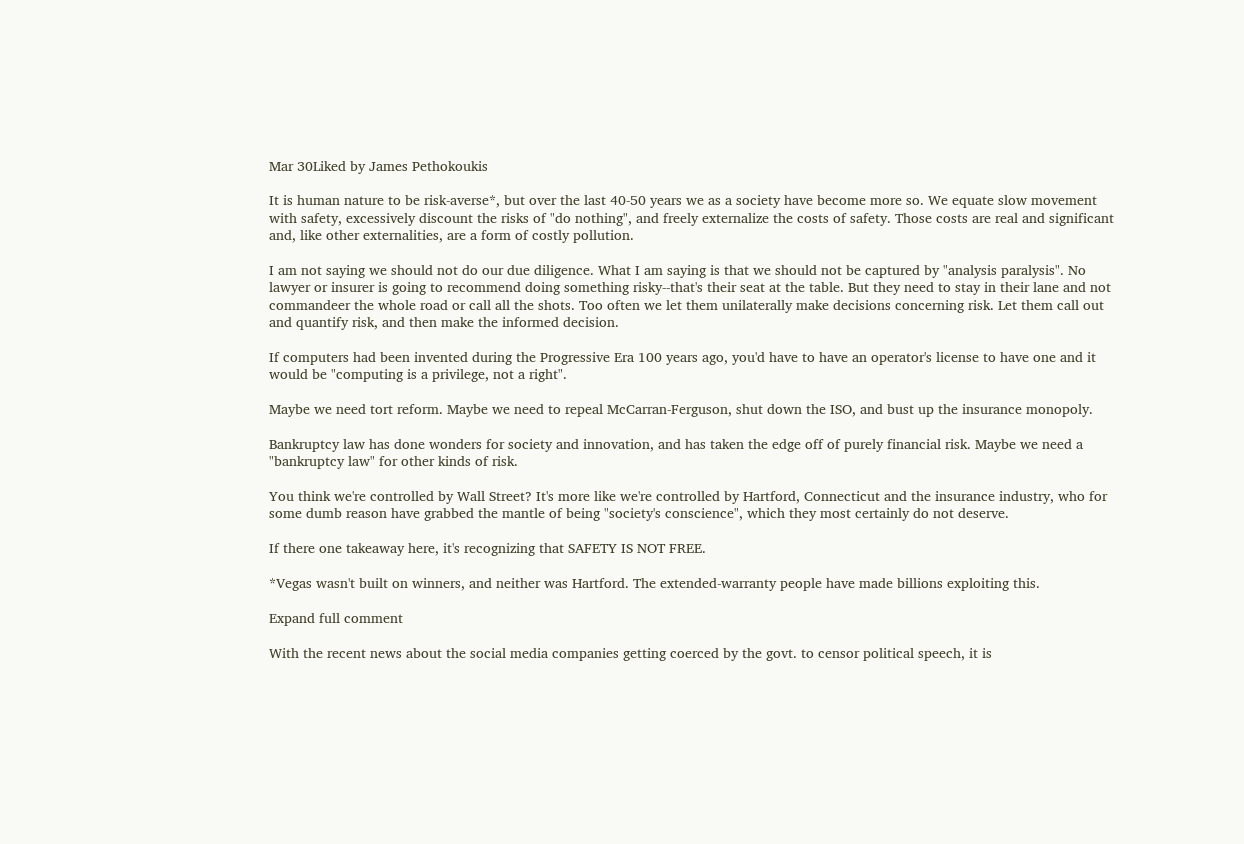Mar 30Liked by James Pethokoukis

It is human nature to be risk-averse*, but over the last 40-50 years we as a society have become more so. We equate slow movement with safety, excessively discount the risks of "do nothing", and freely externalize the costs of safety. Those costs are real and significant and, like other externalities, are a form of costly pollution.

I am not saying we should not do our due diligence. What I am saying is that we should not be captured by "analysis paralysis". No lawyer or insurer is going to recommend doing something risky--that's their seat at the table. But they need to stay in their lane and not commandeer the whole road or call all the shots. Too often we let them unilaterally make decisions concerning risk. Let them call out and quantify risk, and then make the informed decision.

If computers had been invented during the Progressive Era 100 years ago, you'd have to have an operator's license to have one and it would be "computing is a privilege, not a right".

Maybe we need tort reform. Maybe we need to repeal McCarran-Ferguson, shut down the ISO, and bust up the insurance monopoly.

Bankruptcy law has done wonders for society and innovation, and has taken the edge off of purely financial risk. Maybe we need a "bankruptcy law" for other kinds of risk.

You think we're controlled by Wall Street? It's more like we're controlled by Hartford, Connecticut and the insurance industry, who for some dumb reason have grabbed the mantle of being "society's conscience", which they most certainly do not deserve.

If there one takeaway here, it's recognizing that SAFETY IS NOT FREE.

*Vegas wasn't built on winners, and neither was Hartford. The extended-warranty people have made billions exploiting this.

Expand full comment

With the recent news about the social media companies getting coerced by the govt. to censor political speech, it is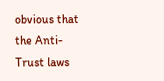obvious that the Anti-Trust laws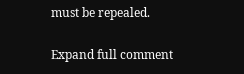must be repealed.

Expand full comment